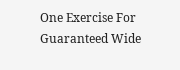One Exercise For Guaranteed Wide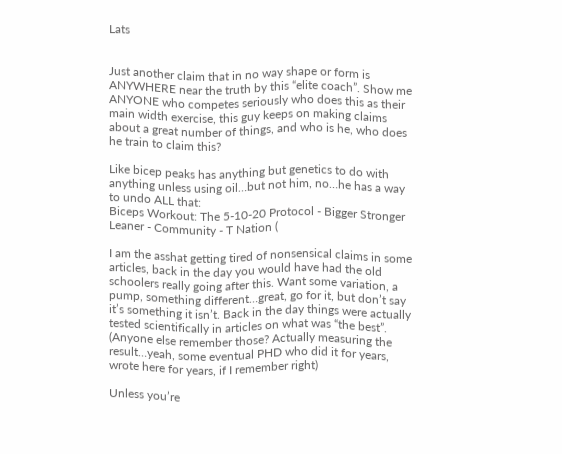Lats


Just another claim that in no way shape or form is ANYWHERE near the truth by this “elite coach”. Show me ANYONE who competes seriously who does this as their main width exercise, this guy keeps on making claims about a great number of things, and who is he, who does he train to claim this?

Like bicep peaks has anything but genetics to do with anything unless using oil…but not him, no…he has a way to undo ALL that:
Biceps Workout: The 5-10-20 Protocol - Bigger Stronger Leaner - Community - T Nation (

I am the asshat getting tired of nonsensical claims in some articles, back in the day you would have had the old schoolers really going after this. Want some variation, a pump, something different…great, go for it, but don’t say it’s something it isn’t. Back in the day things were actually tested scientifically in articles on what was “the best”. (Anyone else remember those? Actually measuring the result…yeah, some eventual PHD who did it for years, wrote here for years, if I remember right)

Unless you’re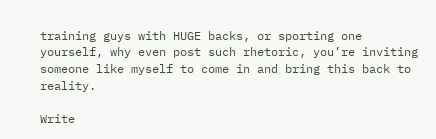training guys with HUGE backs, or sporting one yourself, why even post such rhetoric, you’re inviting someone like myself to come in and bring this back to reality.

Write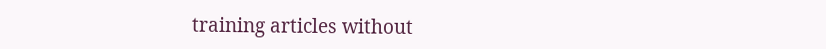training articles without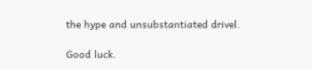the hype and unsubstantiated drivel.

Good luck.